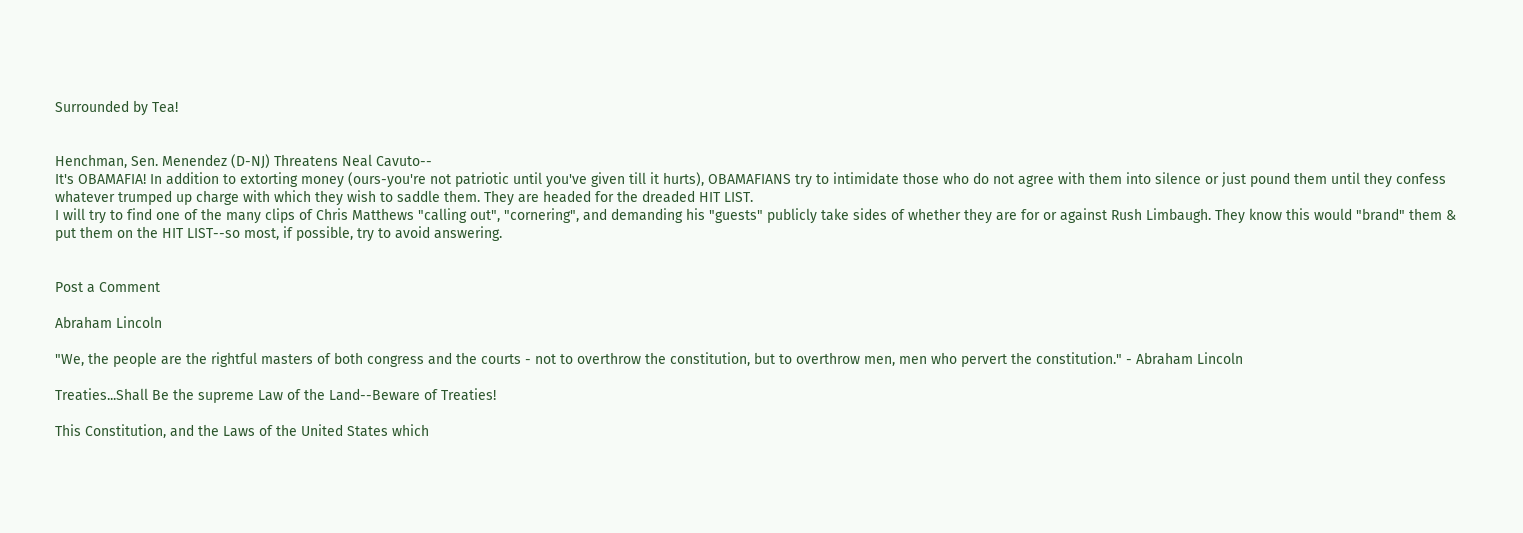Surrounded by Tea!


Henchman, Sen. Menendez (D-NJ) Threatens Neal Cavuto--
It's OBAMAFIA! In addition to extorting money (ours-you're not patriotic until you've given till it hurts), OBAMAFIANS try to intimidate those who do not agree with them into silence or just pound them until they confess whatever trumped up charge with which they wish to saddle them. They are headed for the dreaded HIT LIST.
I will try to find one of the many clips of Chris Matthews "calling out", "cornering", and demanding his "guests" publicly take sides of whether they are for or against Rush Limbaugh. They know this would "brand" them & put them on the HIT LIST--so most, if possible, try to avoid answering.


Post a Comment

Abraham Lincoln

"We, the people are the rightful masters of both congress and the courts - not to overthrow the constitution, but to overthrow men, men who pervert the constitution." - Abraham Lincoln

Treaties...Shall Be the supreme Law of the Land--Beware of Treaties!

This Constitution, and the Laws of the United States which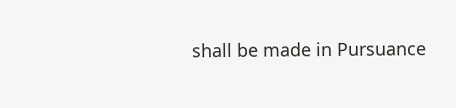shall be made in Pursuance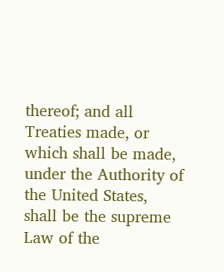thereof; and all Treaties made, or which shall be made, under the Authority of the United States, shall be the supreme Law of the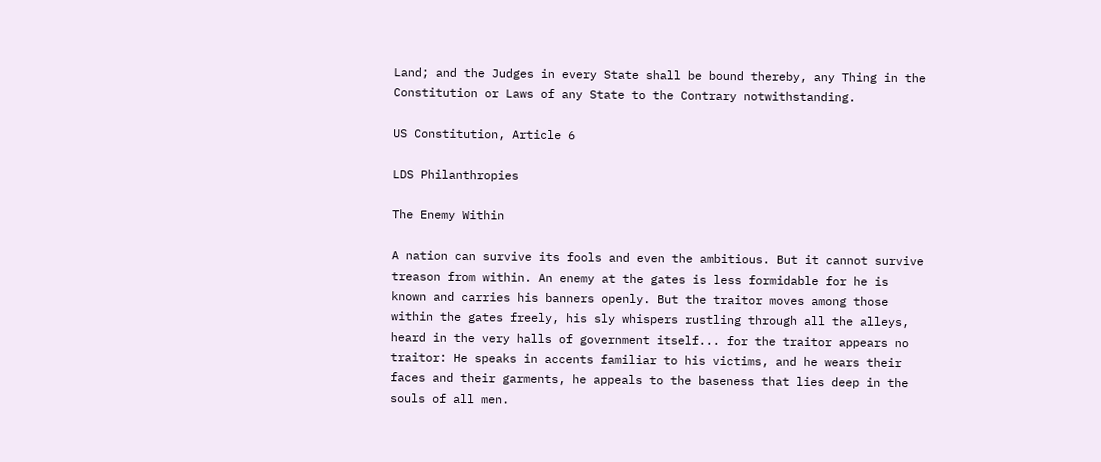Land; and the Judges in every State shall be bound thereby, any Thing in the Constitution or Laws of any State to the Contrary notwithstanding.

US Constitution, Article 6

LDS Philanthropies

The Enemy Within

A nation can survive its fools and even the ambitious. But it cannot survive treason from within. An enemy at the gates is less formidable for he is known and carries his banners openly. But the traitor moves among those within the gates freely, his sly whispers rustling through all the alleys, heard in the very halls of government itself... for the traitor appears no traitor: He speaks in accents familiar to his victims, and he wears their faces and their garments, he appeals to the baseness that lies deep in the souls of all men.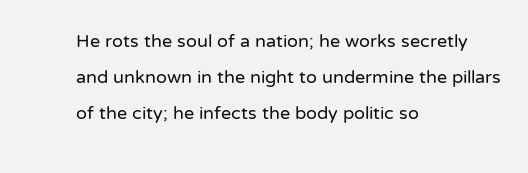He rots the soul of a nation; he works secretly and unknown in the night to undermine the pillars of the city; he infects the body politic so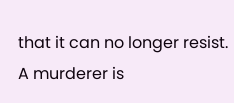that it can no longer resist. A murderer is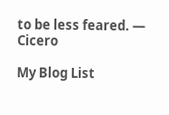to be less feared. — Cicero

My Blog List